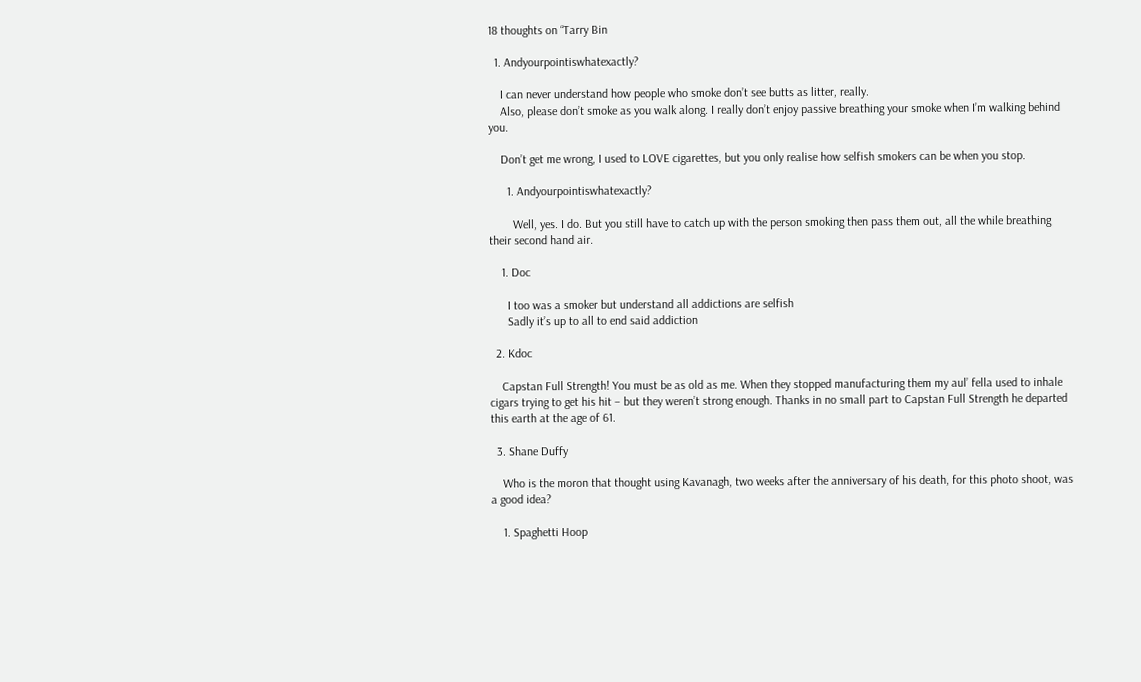18 thoughts on “Tarry Bin

  1. Andyourpointiswhatexactly?

    I can never understand how people who smoke don’t see butts as litter, really.
    Also, please don’t smoke as you walk along. I really don’t enjoy passive breathing your smoke when I’m walking behind you.

    Don’t get me wrong, I used to LOVE cigarettes, but you only realise how selfish smokers can be when you stop.

      1. Andyourpointiswhatexactly?

        Well, yes. I do. But you still have to catch up with the person smoking then pass them out, all the while breathing their second hand air.

    1. Doc

      I too was a smoker but understand all addictions are selfish
      Sadly it’s up to all to end said addiction

  2. Kdoc

    Capstan Full Strength! You must be as old as me. When they stopped manufacturing them my aul’ fella used to inhale cigars trying to get his hit – but they weren’t strong enough. Thanks in no small part to Capstan Full Strength he departed this earth at the age of 61.

  3. Shane Duffy

    Who is the moron that thought using Kavanagh, two weeks after the anniversary of his death, for this photo shoot, was a good idea?

    1. Spaghetti Hoop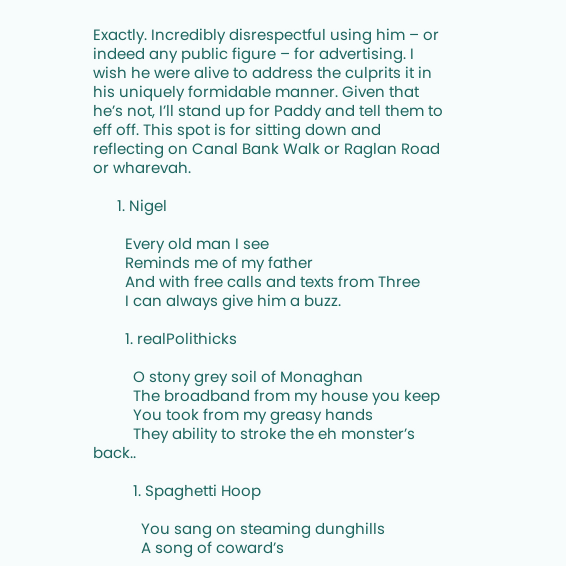Exactly. Incredibly disrespectful using him – or indeed any public figure – for advertising. I wish he were alive to address the culprits it in his uniquely formidable manner. Given that he’s not, I’ll stand up for Paddy and tell them to eff off. This spot is for sitting down and reflecting on Canal Bank Walk or Raglan Road or wharevah.

      1. Nigel

        Every old man I see
        Reminds me of my father
        And with free calls and texts from Three
        I can always give him a buzz.

        1. realPolithicks

          O stony grey soil of Monaghan
          The broadband from my house you keep
          You took from my greasy hands
          They ability to stroke the eh monster’s back..

          1. Spaghetti Hoop

            You sang on steaming dunghills
            A song of coward’s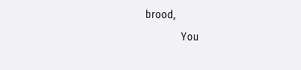brood,
            You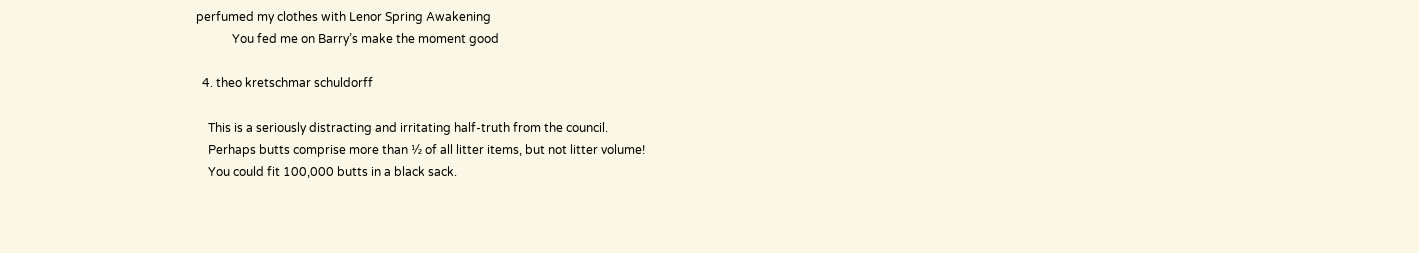perfumed my clothes with Lenor Spring Awakening
            You fed me on Barry’s make the moment good

  4. theo kretschmar schuldorff

    This is a seriously distracting and irritating half-truth from the council.
    Perhaps butts comprise more than ½ of all litter items, but not litter volume!
    You could fit 100,000 butts in a black sack.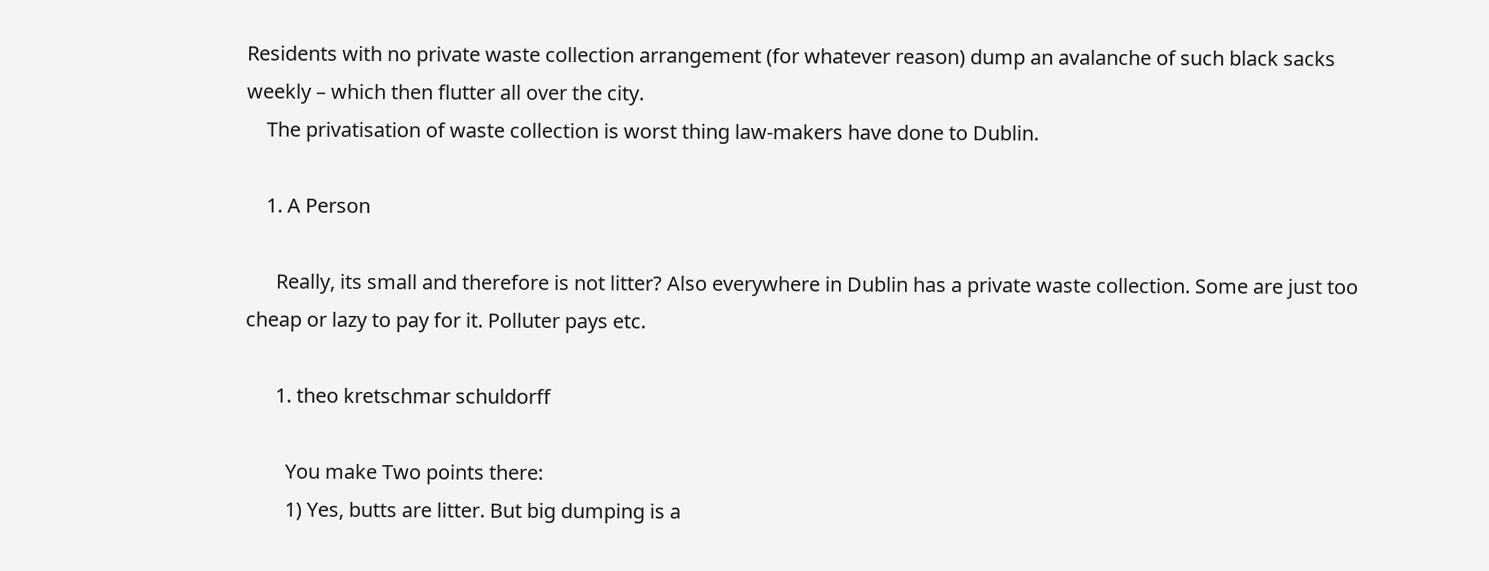Residents with no private waste collection arrangement (for whatever reason) dump an avalanche of such black sacks weekly – which then flutter all over the city.
    The privatisation of waste collection is worst thing law-makers have done to Dublin.

    1. A Person

      Really, its small and therefore is not litter? Also everywhere in Dublin has a private waste collection. Some are just too cheap or lazy to pay for it. Polluter pays etc.

      1. theo kretschmar schuldorff

        You make Two points there:
        1) Yes, butts are litter. But big dumping is a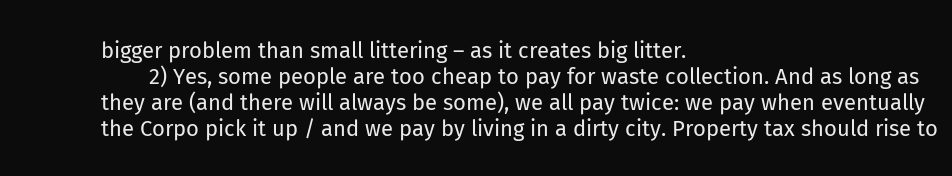bigger problem than small littering – as it creates big litter.
        2) Yes, some people are too cheap to pay for waste collection. And as long as they are (and there will always be some), we all pay twice: we pay when eventually the Corpo pick it up / and we pay by living in a dirty city. Property tax should rise to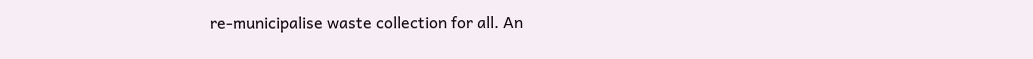re-municipalise waste collection for all. An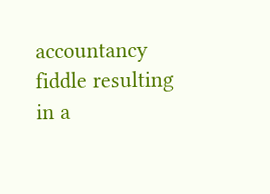accountancy fiddle resulting in a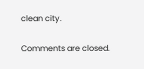clean city.

Comments are closed.